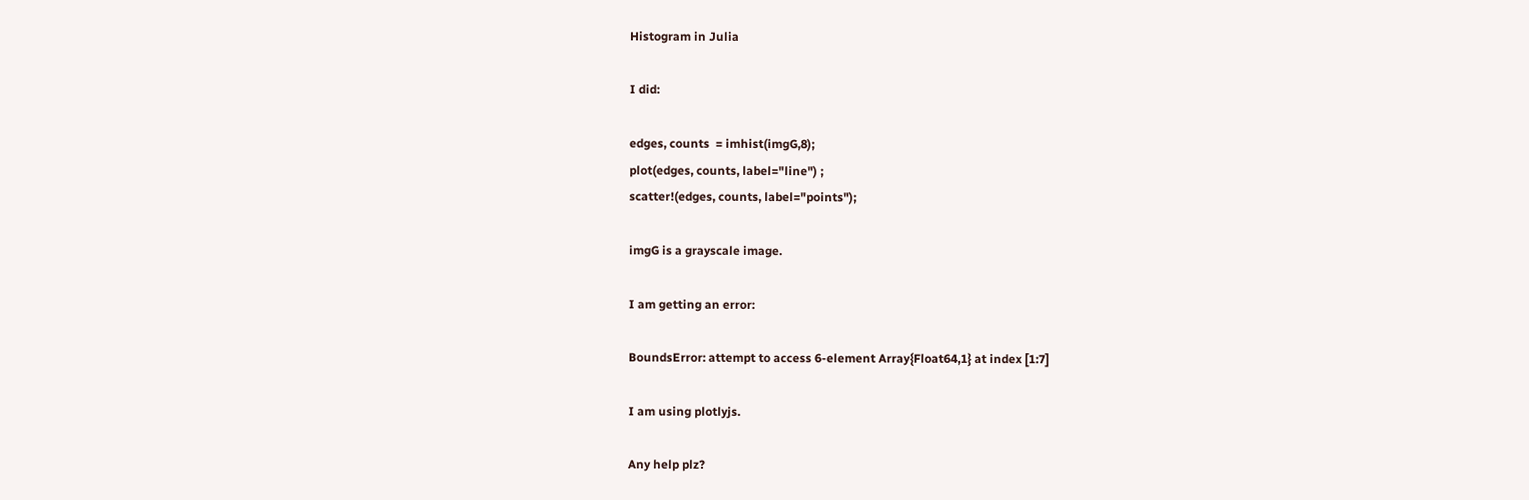Histogram in Julia

I did:

edges, counts  = imhist(imgG,8);
plot(edges, counts, label="line") ;
scatter!(edges, counts, label="points");

imgG is a grayscale image.

I am getting an error:

BoundsError: attempt to access 6-element Array{Float64,1} at index [1:7]

I am using plotlyjs.

Any help plz?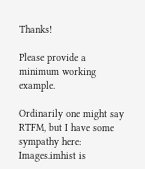Thanks!

Please provide a minimum working example.

Ordinarily one might say RTFM, but I have some sympathy here: Images.imhist is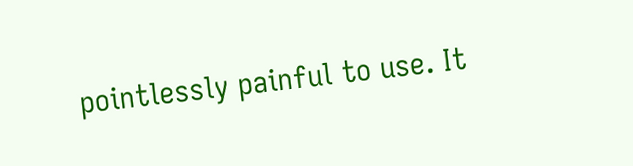pointlessly painful to use. It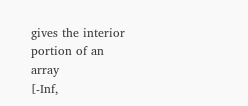gives the interior portion of an array
[-Inf,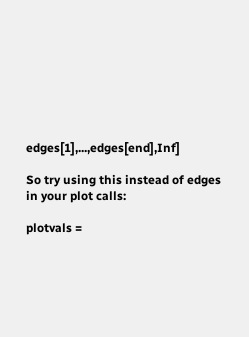edges[1],...,edges[end],Inf]

So try using this instead of edges in your plot calls:

plotvals =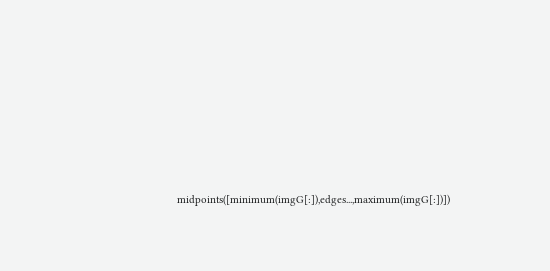midpoints([minimum(imgG[:]),edges...,maximum(imgG[:])])